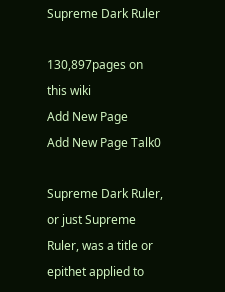Supreme Dark Ruler

130,897pages on
this wiki
Add New Page
Add New Page Talk0

Supreme Dark Ruler, or just Supreme Ruler, was a title or epithet applied to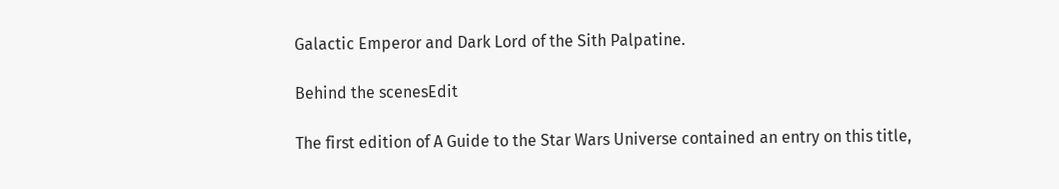Galactic Emperor and Dark Lord of the Sith Palpatine.

Behind the scenesEdit

The first edition of A Guide to the Star Wars Universe contained an entry on this title,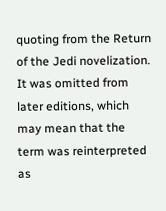quoting from the Return of the Jedi novelization. It was omitted from later editions, which may mean that the term was reinterpreted as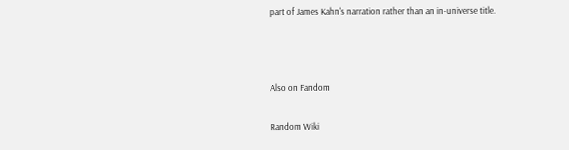part of James Kahn's narration rather than an in-universe title.



Also on Fandom

Random Wiki